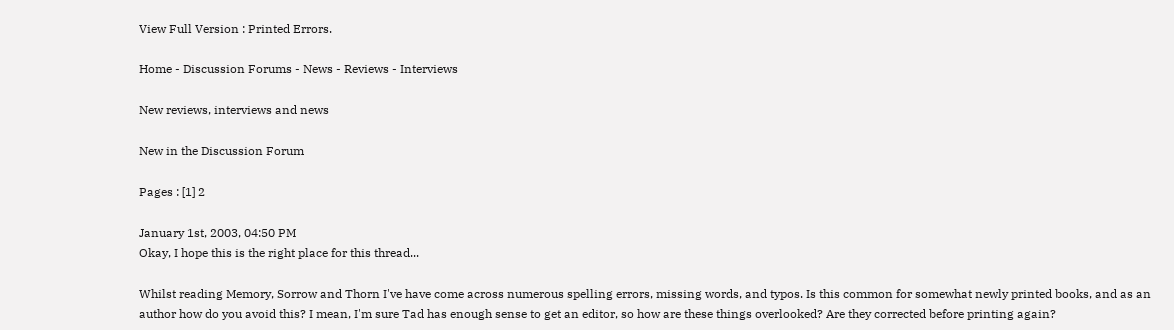View Full Version : Printed Errors.

Home - Discussion Forums - News - Reviews - Interviews

New reviews, interviews and news

New in the Discussion Forum

Pages : [1] 2

January 1st, 2003, 04:50 PM
Okay, I hope this is the right place for this thread...

Whilst reading Memory, Sorrow and Thorn I've have come across numerous spelling errors, missing words, and typos. Is this common for somewhat newly printed books, and as an author how do you avoid this? I mean, I'm sure Tad has enough sense to get an editor, so how are these things overlooked? Are they corrected before printing again?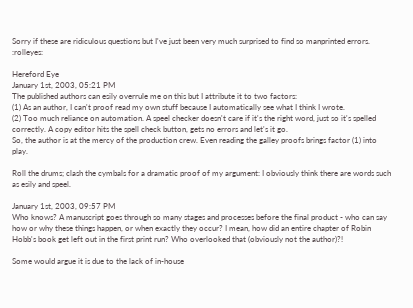Sorry if these are ridiculous questions but I've just been very much surprised to find so manprinted errors. :rolleyes:

Hereford Eye
January 1st, 2003, 05:21 PM
The published authors can esily overrule me on this but I attribute it to two factors:
(1) As an author, I can't proof read my own stuff because I automatically see what I think I wrote.
(2) Too much reliance on automation. A speel checker doesn't care if it's the right word, just so it's spelled correctly. A copy editor hits the spell check button, gets no errors and let's it go.
So, the author is at the mercy of the production crew. Even reading the galley proofs brings factor (1) into play.

Roll the drums; clash the cymbals for a dramatic proof of my argument: I obviously think there are words such as esily and speel.

January 1st, 2003, 09:57 PM
Who knows? A manuscript goes through so many stages and processes before the final product - who can say how or why these things happen, or when exactly they occur? I mean, how did an entire chapter of Robin Hobb's book get left out in the first print run? Who overlooked that (obviously not the author)?!

Some would argue it is due to the lack of in-house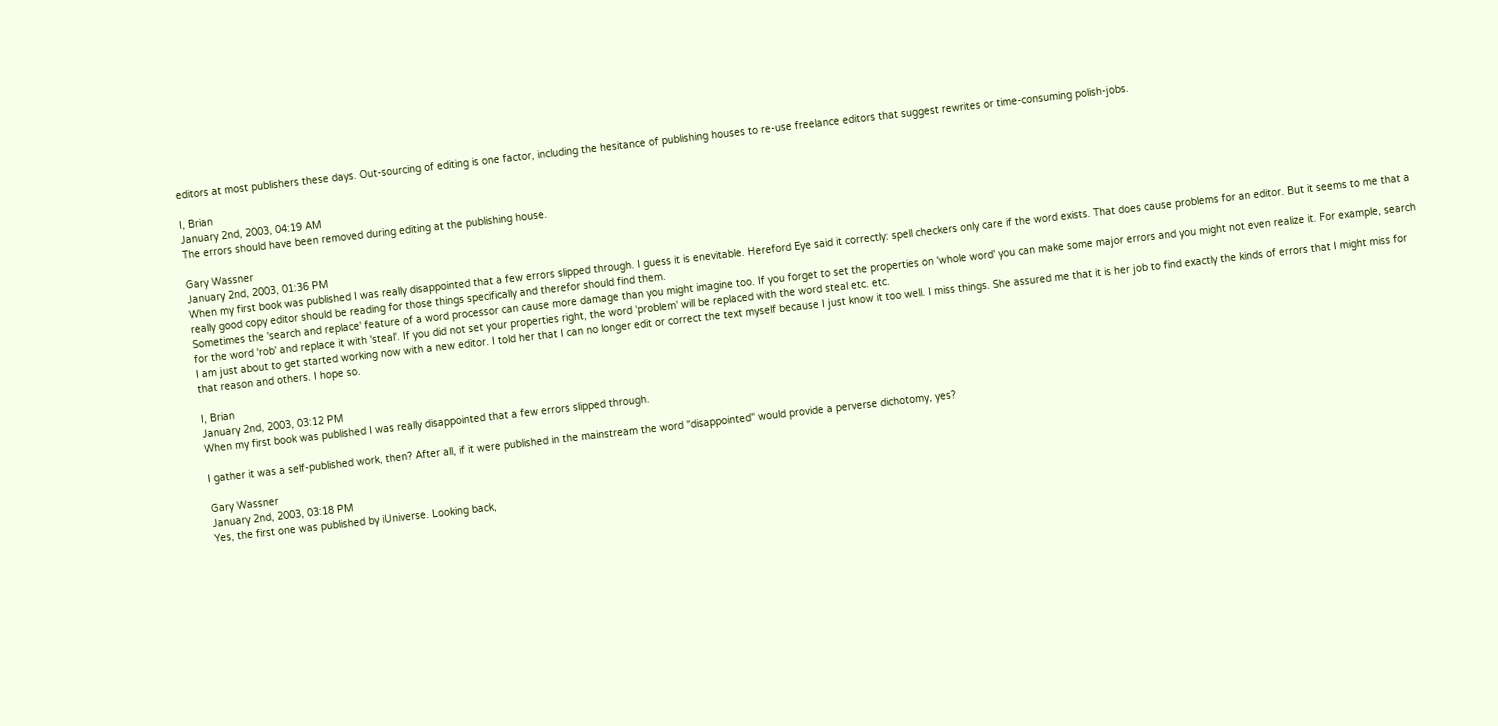editors at most publishers these days. Out-sourcing of editing is one factor, including the hesitance of publishing houses to re-use freelance editors that suggest rewrites or time-consuming polish-jobs.

I, Brian
January 2nd, 2003, 04:19 AM
The errors should have been removed during editing at the publishing house.

Gary Wassner
January 2nd, 2003, 01:36 PM
When my first book was published I was really disappointed that a few errors slipped through. I guess it is enevitable. Hereford Eye said it correctly: spell checkers only care if the word exists. That does cause problems for an editor. But it seems to me that a really good copy editor should be reading for those things specifically and therefor should find them.
Sometimes the 'search and replace' feature of a word processor can cause more damage than you might imagine too. If you forget to set the properties on 'whole word' you can make some major errors and you might not even realize it. For example, search for the word 'rob' and replace it with 'steal'. If you did not set your properties right, the word 'problem' will be replaced with the word steal etc. etc.
I am just about to get started working now with a new editor. I told her that I can no longer edit or correct the text myself because I just know it too well. I miss things. She assured me that it is her job to find exactly the kinds of errors that I might miss for that reason and others. I hope so.

I, Brian
January 2nd, 2003, 03:12 PM
When my first book was published I was really disappointed that a few errors slipped through.

I gather it was a self-published work, then? After all, if it were published in the mainstream the word "disappointed" would provide a perverse dichotomy, yes?

Gary Wassner
January 2nd, 2003, 03:18 PM
Yes, the first one was published by iUniverse. Looking back,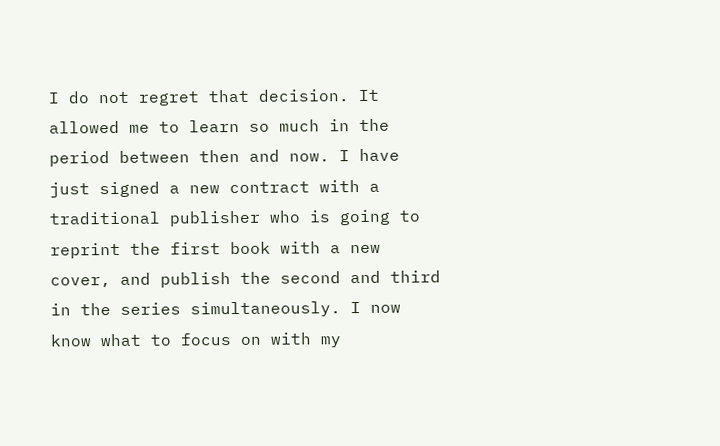I do not regret that decision. It allowed me to learn so much in the period between then and now. I have just signed a new contract with a traditional publisher who is going to reprint the first book with a new cover, and publish the second and third in the series simultaneously. I now know what to focus on with my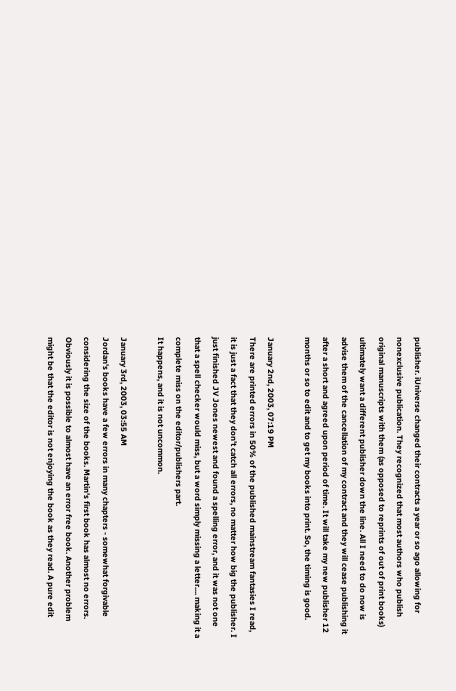publisher. iUniverse changed their contracts a year or so ago allowing for nonexclusive publication. They recognized that most authors who publish original manuscripts with them (as opposed to reprints of out of print books) ultimately want a different publisher down the line. All I need to do now is advise them of the cancellation of my contract and they will cease publishing it after a short and agreed upon period of time. It will take my new publisher 12 months or so to edit and to get my books into print. So, the timing is good.

January 2nd, 2003, 07:19 PM
There are printed errors in 50% of the published mainstream fantasies I read, it is just a fact that they don't catch all errors, no matter how big the publisher. I just finished JV Jones newest and found a spelling error, and it was not one that a spell checker would miss, but a word simply missing a letter.... making it a complete miss on the editor/publishers part.
It happens, and it is not uncommon.

January 3rd, 2003, 03:55 AM
Jordan's books have a few errors in many chapters - somewhat forgivable considering the size of the books. Martin's first book has almost no errors. Obviously it is possible to almost have an error free book. Another problem might be that the editor is not enjoying the book as they read. A pure edit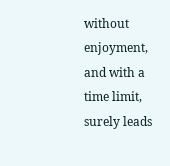without enjoyment, and with a time limit, surely leads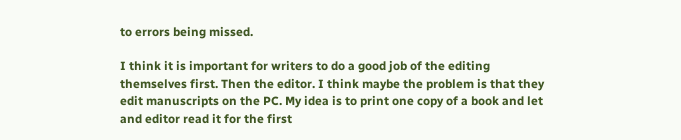to errors being missed.

I think it is important for writers to do a good job of the editing themselves first. Then the editor. I think maybe the problem is that they edit manuscripts on the PC. My idea is to print one copy of a book and let and editor read it for the first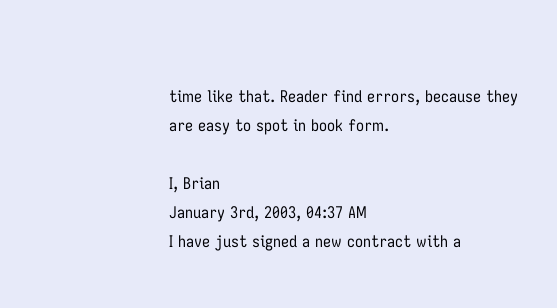time like that. Reader find errors, because they are easy to spot in book form.

I, Brian
January 3rd, 2003, 04:37 AM
I have just signed a new contract with a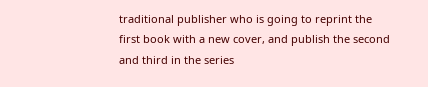traditional publisher who is going to reprint the first book with a new cover, and publish the second and third in the series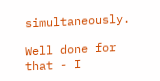simultaneously.

Well done for that - I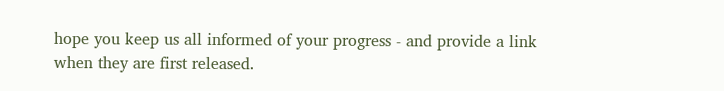hope you keep us all informed of your progress - and provide a link when they are first released.